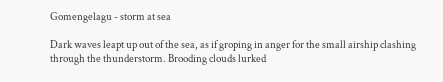Gomengelagu - storm at sea

Dark waves leapt up out of the sea, as if groping in anger for the small airship clashing through the thunderstorm. Brooding clouds lurked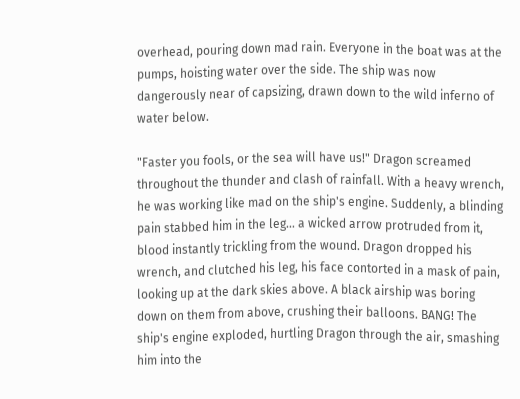overhead, pouring down mad rain. Everyone in the boat was at the pumps, hoisting water over the side. The ship was now dangerously near of capsizing, drawn down to the wild inferno of water below.

"Faster you fools, or the sea will have us!" Dragon screamed throughout the thunder and clash of rainfall. With a heavy wrench, he was working like mad on the ship's engine. Suddenly, a blinding pain stabbed him in the leg... a wicked arrow protruded from it, blood instantly trickling from the wound. Dragon dropped his wrench, and clutched his leg, his face contorted in a mask of pain, looking up at the dark skies above. A black airship was boring down on them from above, crushing their balloons. BANG! The ship's engine exploded, hurtling Dragon through the air, smashing him into the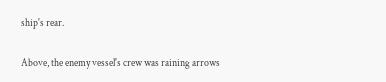ship's rear.

Above, the enemy vessel's crew was raining arrows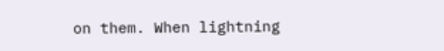on them. When lightning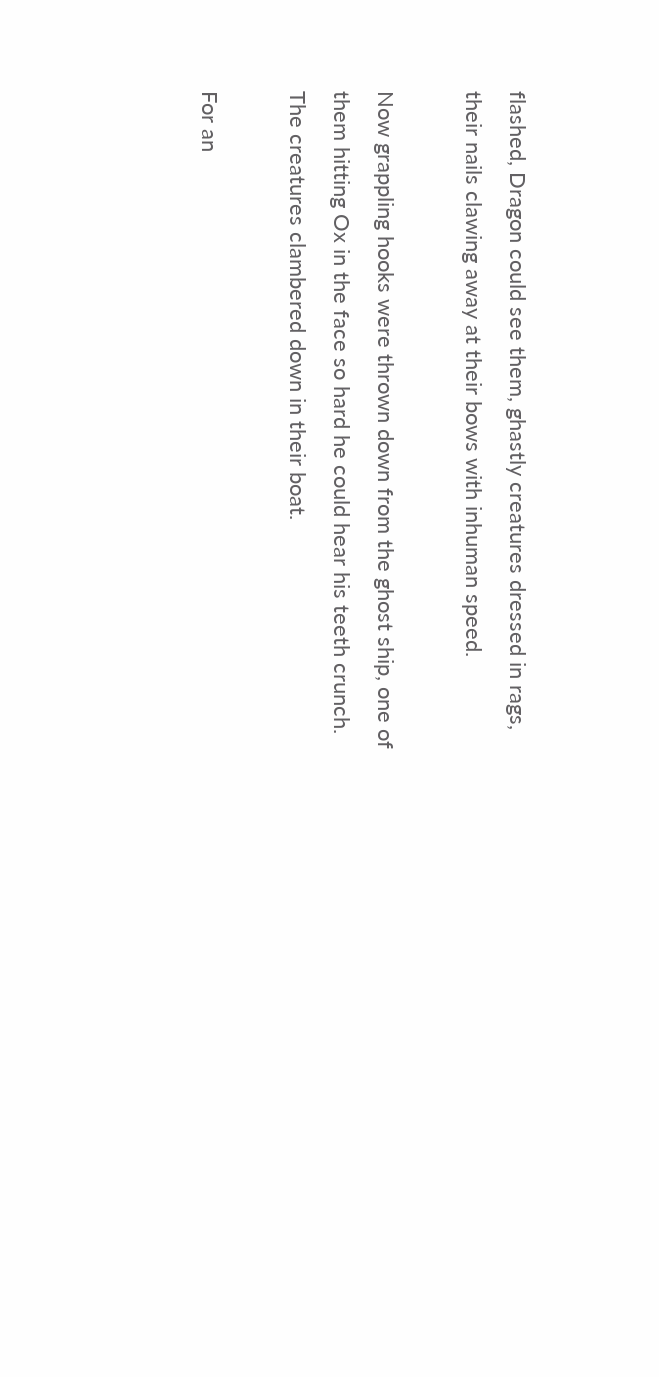flashed, Dragon could see them, ghastly creatures dressed in rags, their nails clawing away at their bows with inhuman speed.

Now grappling hooks were thrown down from the ghost ship, one of them hitting Ox in the face so hard he could hear his teeth crunch. The creatures clambered down in their boat.

For an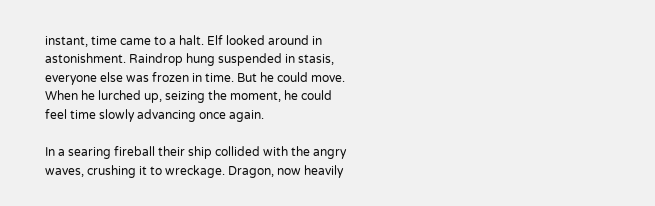instant, time came to a halt. Elf looked around in astonishment. Raindrop hung suspended in stasis, everyone else was frozen in time. But he could move. When he lurched up, seizing the moment, he could feel time slowly advancing once again.

In a searing fireball their ship collided with the angry waves, crushing it to wreckage. Dragon, now heavily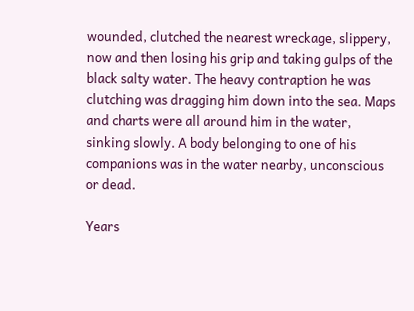wounded, clutched the nearest wreckage, slippery, now and then losing his grip and taking gulps of the black salty water. The heavy contraption he was clutching was dragging him down into the sea. Maps and charts were all around him in the water, sinking slowly. A body belonging to one of his companions was in the water nearby, unconscious or dead.

Years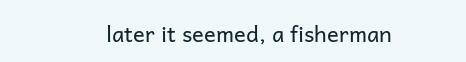later it seemed, a fisherman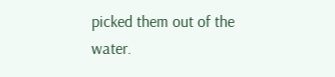picked them out of the water.